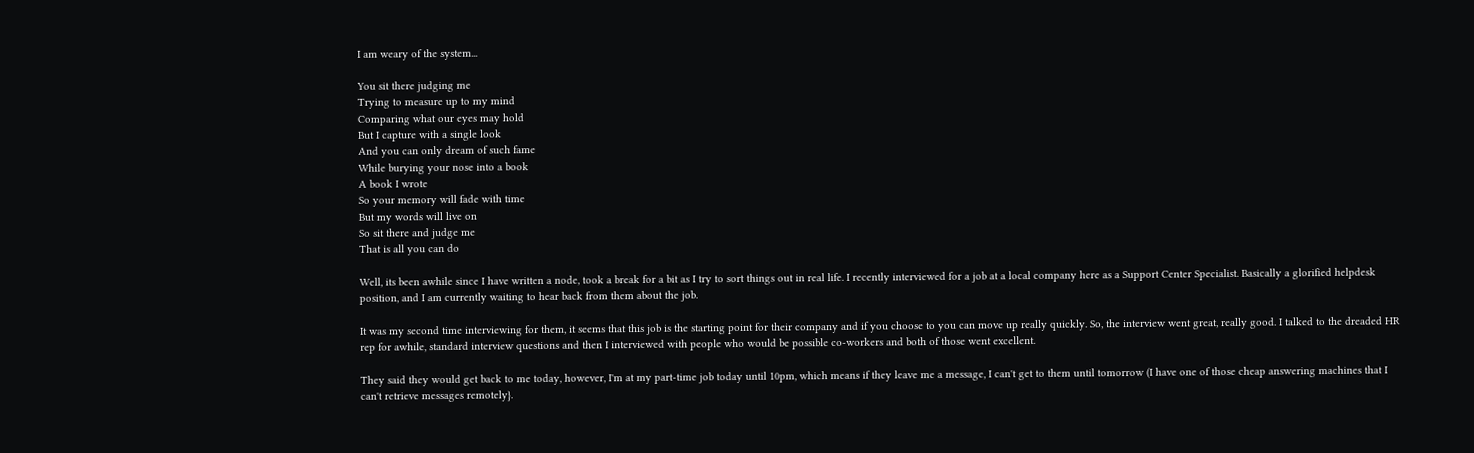I am weary of the system...

You sit there judging me
Trying to measure up to my mind
Comparing what our eyes may hold
But I capture with a single look
And you can only dream of such fame
While burying your nose into a book
A book I wrote
So your memory will fade with time
But my words will live on
So sit there and judge me
That is all you can do

Well, its been awhile since I have written a node, took a break for a bit as I try to sort things out in real life. I recently interviewed for a job at a local company here as a Support Center Specialist. Basically a glorified helpdesk position, and I am currently waiting to hear back from them about the job.

It was my second time interviewing for them, it seems that this job is the starting point for their company and if you choose to you can move up really quickly. So, the interview went great, really good. I talked to the dreaded HR rep for awhile, standard interview questions and then I interviewed with people who would be possible co-workers and both of those went excellent.

They said they would get back to me today, however, I'm at my part-time job today until 10pm, which means if they leave me a message, I can't get to them until tomorrow (I have one of those cheap answering machines that I can't retrieve messages remotely}.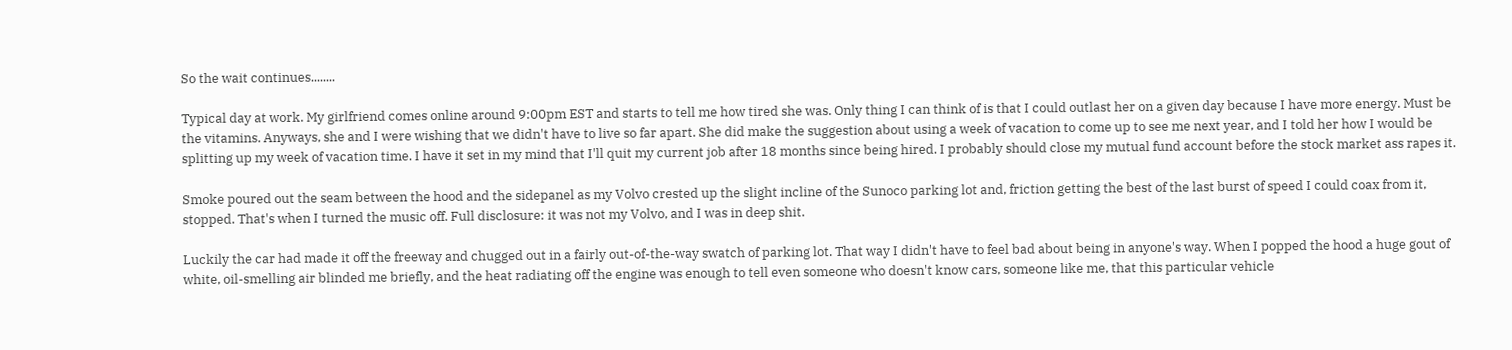So the wait continues........

Typical day at work. My girlfriend comes online around 9:00pm EST and starts to tell me how tired she was. Only thing I can think of is that I could outlast her on a given day because I have more energy. Must be the vitamins. Anyways, she and I were wishing that we didn't have to live so far apart. She did make the suggestion about using a week of vacation to come up to see me next year, and I told her how I would be splitting up my week of vacation time. I have it set in my mind that I'll quit my current job after 18 months since being hired. I probably should close my mutual fund account before the stock market ass rapes it.

Smoke poured out the seam between the hood and the sidepanel as my Volvo crested up the slight incline of the Sunoco parking lot and, friction getting the best of the last burst of speed I could coax from it, stopped. That's when I turned the music off. Full disclosure: it was not my Volvo, and I was in deep shit.

Luckily the car had made it off the freeway and chugged out in a fairly out-of-the-way swatch of parking lot. That way I didn't have to feel bad about being in anyone's way. When I popped the hood a huge gout of white, oil-smelling air blinded me briefly, and the heat radiating off the engine was enough to tell even someone who doesn't know cars, someone like me, that this particular vehicle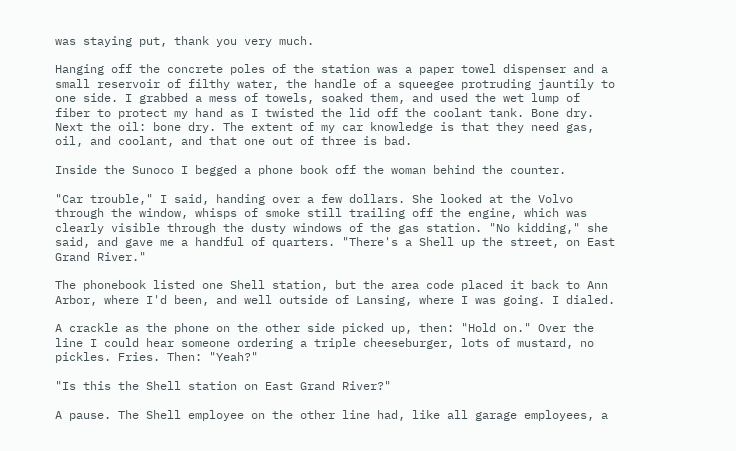was staying put, thank you very much.

Hanging off the concrete poles of the station was a paper towel dispenser and a small reservoir of filthy water, the handle of a squeegee protruding jauntily to one side. I grabbed a mess of towels, soaked them, and used the wet lump of fiber to protect my hand as I twisted the lid off the coolant tank. Bone dry. Next the oil: bone dry. The extent of my car knowledge is that they need gas, oil, and coolant, and that one out of three is bad.

Inside the Sunoco I begged a phone book off the woman behind the counter.

"Car trouble," I said, handing over a few dollars. She looked at the Volvo through the window, whisps of smoke still trailing off the engine, which was clearly visible through the dusty windows of the gas station. "No kidding," she said, and gave me a handful of quarters. "There's a Shell up the street, on East Grand River."

The phonebook listed one Shell station, but the area code placed it back to Ann Arbor, where I'd been, and well outside of Lansing, where I was going. I dialed.

A crackle as the phone on the other side picked up, then: "Hold on." Over the line I could hear someone ordering a triple cheeseburger, lots of mustard, no pickles. Fries. Then: "Yeah?"

"Is this the Shell station on East Grand River?"

A pause. The Shell employee on the other line had, like all garage employees, a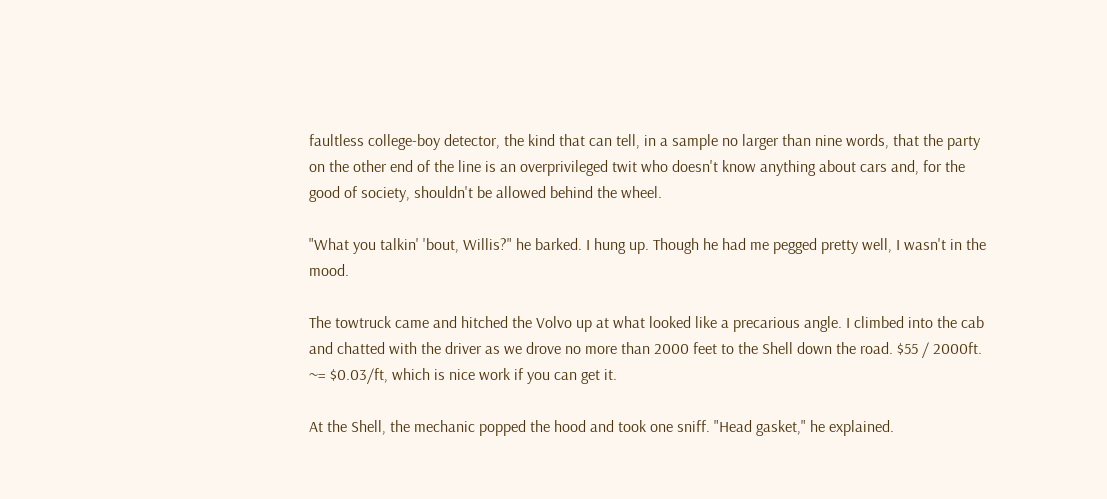faultless college-boy detector, the kind that can tell, in a sample no larger than nine words, that the party on the other end of the line is an overprivileged twit who doesn't know anything about cars and, for the good of society, shouldn't be allowed behind the wheel.

"What you talkin' 'bout, Willis?" he barked. I hung up. Though he had me pegged pretty well, I wasn't in the mood.

The towtruck came and hitched the Volvo up at what looked like a precarious angle. I climbed into the cab and chatted with the driver as we drove no more than 2000 feet to the Shell down the road. $55 / 2000ft. ~= $0.03/ft, which is nice work if you can get it.

At the Shell, the mechanic popped the hood and took one sniff. "Head gasket," he explained.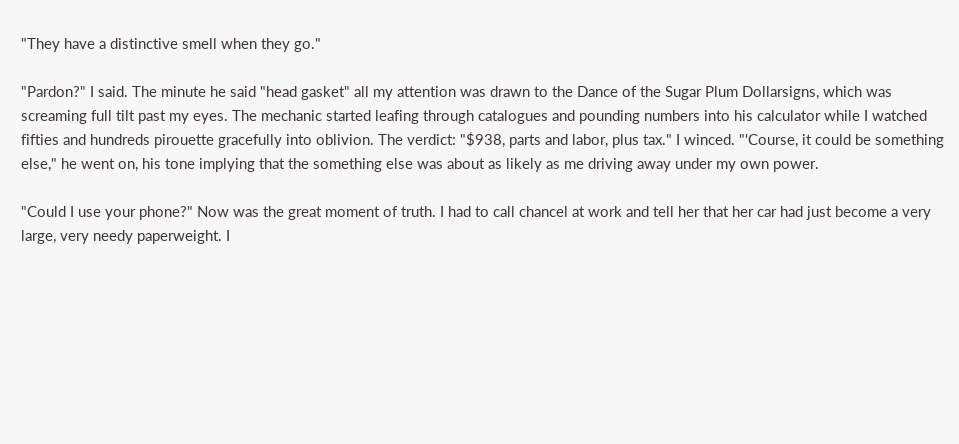"They have a distinctive smell when they go."

"Pardon?" I said. The minute he said "head gasket" all my attention was drawn to the Dance of the Sugar Plum Dollarsigns, which was screaming full tilt past my eyes. The mechanic started leafing through catalogues and pounding numbers into his calculator while I watched fifties and hundreds pirouette gracefully into oblivion. The verdict: "$938, parts and labor, plus tax." I winced. "'Course, it could be something else," he went on, his tone implying that the something else was about as likely as me driving away under my own power.

"Could I use your phone?" Now was the great moment of truth. I had to call chancel at work and tell her that her car had just become a very large, very needy paperweight. I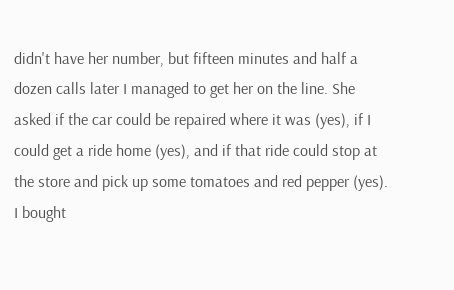didn't have her number, but fifteen minutes and half a dozen calls later I managed to get her on the line. She asked if the car could be repaired where it was (yes), if I could get a ride home (yes), and if that ride could stop at the store and pick up some tomatoes and red pepper (yes). I bought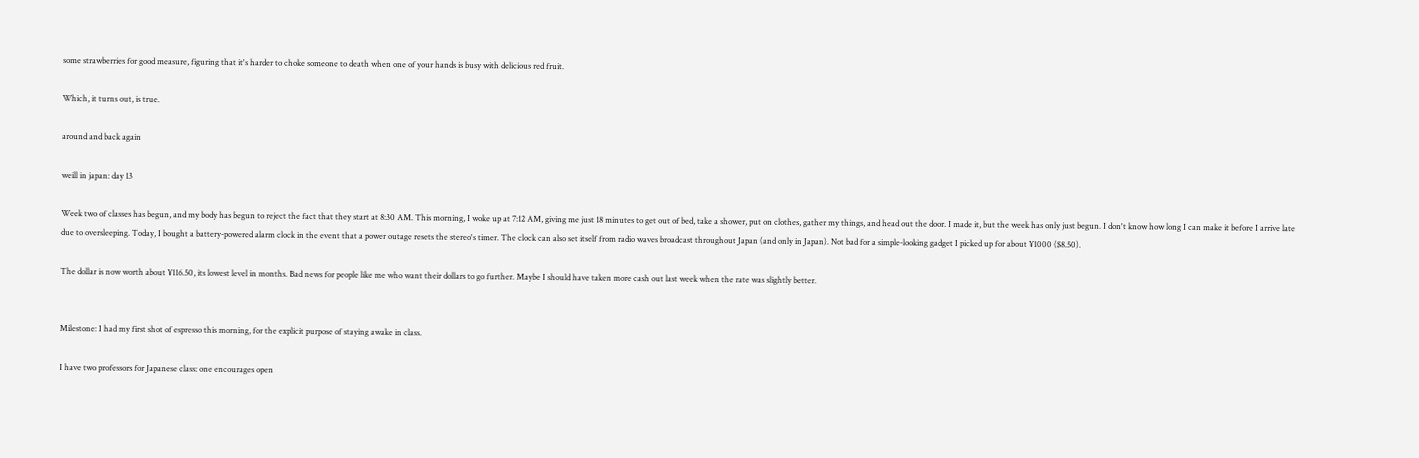some strawberries for good measure, figuring that it's harder to choke someone to death when one of your hands is busy with delicious red fruit.

Which, it turns out, is true.

around and back again

weill in japan: day 13

Week two of classes has begun, and my body has begun to reject the fact that they start at 8:30 AM. This morning, I woke up at 7:12 AM, giving me just 18 minutes to get out of bed, take a shower, put on clothes, gather my things, and head out the door. I made it, but the week has only just begun. I don't know how long I can make it before I arrive late due to oversleeping. Today, I bought a battery-powered alarm clock in the event that a power outage resets the stereo's timer. The clock can also set itself from radio waves broadcast throughout Japan (and only in Japan). Not bad for a simple-looking gadget I picked up for about ¥1000 ($8.50).

The dollar is now worth about ¥116.50, its lowest level in months. Bad news for people like me who want their dollars to go further. Maybe I should have taken more cash out last week when the rate was slightly better.


Milestone: I had my first shot of espresso this morning, for the explicit purpose of staying awake in class.

I have two professors for Japanese class: one encourages open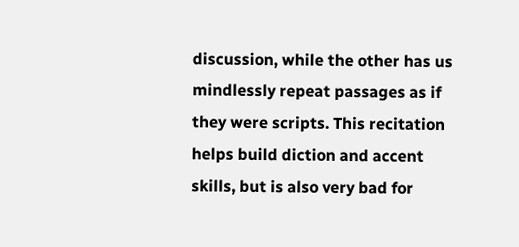discussion, while the other has us mindlessly repeat passages as if they were scripts. This recitation helps build diction and accent skills, but is also very bad for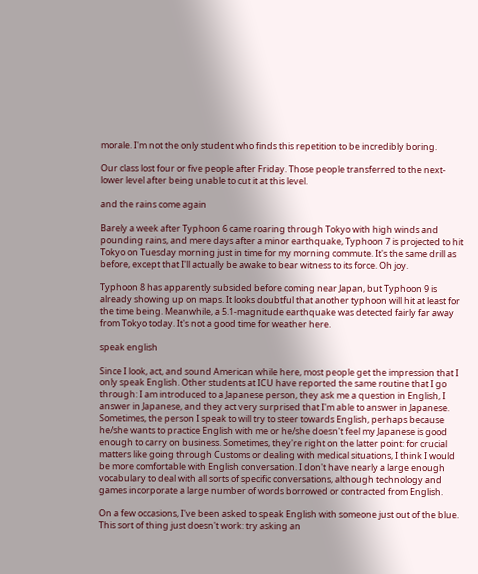morale. I'm not the only student who finds this repetition to be incredibly boring.

Our class lost four or five people after Friday. Those people transferred to the next-lower level after being unable to cut it at this level.

and the rains come again

Barely a week after Typhoon 6 came roaring through Tokyo with high winds and pounding rains, and mere days after a minor earthquake, Typhoon 7 is projected to hit Tokyo on Tuesday morning just in time for my morning commute. It's the same drill as before, except that I'll actually be awake to bear witness to its force. Oh joy.

Typhoon 8 has apparently subsided before coming near Japan, but Typhoon 9 is already showing up on maps. It looks doubtful that another typhoon will hit at least for the time being. Meanwhile, a 5.1-magnitude earthquake was detected fairly far away from Tokyo today. It's not a good time for weather here.

speak english

Since I look, act, and sound American while here, most people get the impression that I only speak English. Other students at ICU have reported the same routine that I go through: I am introduced to a Japanese person, they ask me a question in English, I answer in Japanese, and they act very surprised that I'm able to answer in Japanese. Sometimes, the person I speak to will try to steer towards English, perhaps because he/she wants to practice English with me or he/she doesn't feel my Japanese is good enough to carry on business. Sometimes, they're right on the latter point: for crucial matters like going through Customs or dealing with medical situations, I think I would be more comfortable with English conversation. I don't have nearly a large enough vocabulary to deal with all sorts of specific conversations, although technology and games incorporate a large number of words borrowed or contracted from English.

On a few occasions, I've been asked to speak English with someone just out of the blue. This sort of thing just doesn't work: try asking an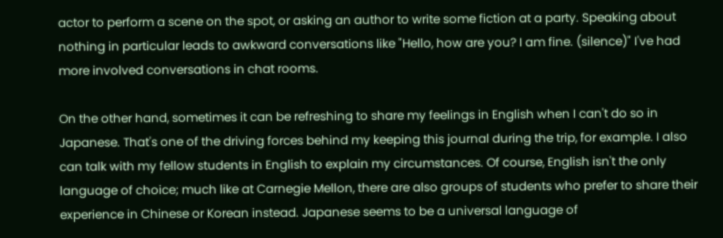actor to perform a scene on the spot, or asking an author to write some fiction at a party. Speaking about nothing in particular leads to awkward conversations like "Hello, how are you? I am fine. (silence)" I've had more involved conversations in chat rooms.

On the other hand, sometimes it can be refreshing to share my feelings in English when I can't do so in Japanese. That's one of the driving forces behind my keeping this journal during the trip, for example. I also can talk with my fellow students in English to explain my circumstances. Of course, English isn't the only language of choice; much like at Carnegie Mellon, there are also groups of students who prefer to share their experience in Chinese or Korean instead. Japanese seems to be a universal language of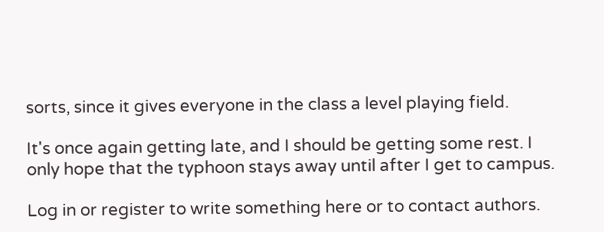sorts, since it gives everyone in the class a level playing field.

It's once again getting late, and I should be getting some rest. I only hope that the typhoon stays away until after I get to campus.

Log in or register to write something here or to contact authors.